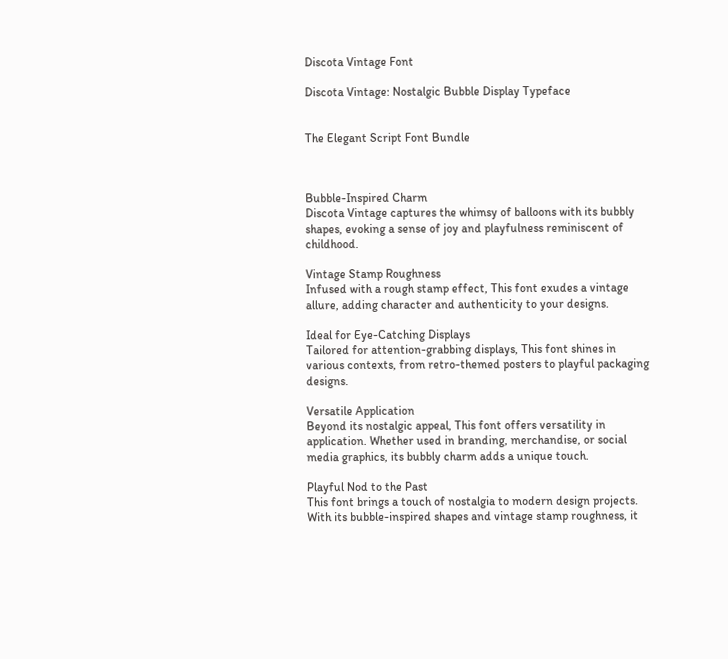Discota Vintage Font

Discota Vintage: Nostalgic Bubble Display Typeface


The Elegant Script Font Bundle



Bubble-Inspired Charm
Discota Vintage captures the whimsy of balloons with its bubbly shapes, evoking a sense of joy and playfulness reminiscent of childhood.

Vintage Stamp Roughness
Infused with a rough stamp effect, This font exudes a vintage allure, adding character and authenticity to your designs.

Ideal for Eye-Catching Displays
Tailored for attention-grabbing displays, This font shines in various contexts, from retro-themed posters to playful packaging designs.

Versatile Application
Beyond its nostalgic appeal, This font offers versatility in application. Whether used in branding, merchandise, or social media graphics, its bubbly charm adds a unique touch.

Playful Nod to the Past
This font brings a touch of nostalgia to modern design projects. With its bubble-inspired shapes and vintage stamp roughness, it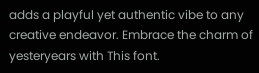adds a playful yet authentic vibe to any creative endeavor. Embrace the charm of yesteryears with This font.